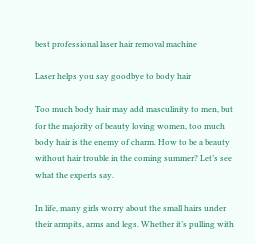best professional laser hair removal machine

Laser helps you say goodbye to body hair

Too much body hair may add masculinity to men, but for the majority of beauty loving women, too much body hair is the enemy of charm. How to be a beauty without hair trouble in the coming summer? Let’s see what the experts say.

In life, many girls worry about the small hairs under their armpits, arms and legs. Whether it’s pulling with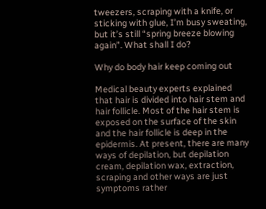tweezers, scraping with a knife, or sticking with glue, I’m busy sweating, but it’s still “spring breeze blowing again”. What shall I do?

Why do body hair keep coming out

Medical beauty experts explained that hair is divided into hair stem and hair follicle. Most of the hair stem is exposed on the surface of the skin and the hair follicle is deep in the epidermis. At present, there are many ways of depilation, but depilation cream, depilation wax, extraction, scraping and other ways are just symptoms rather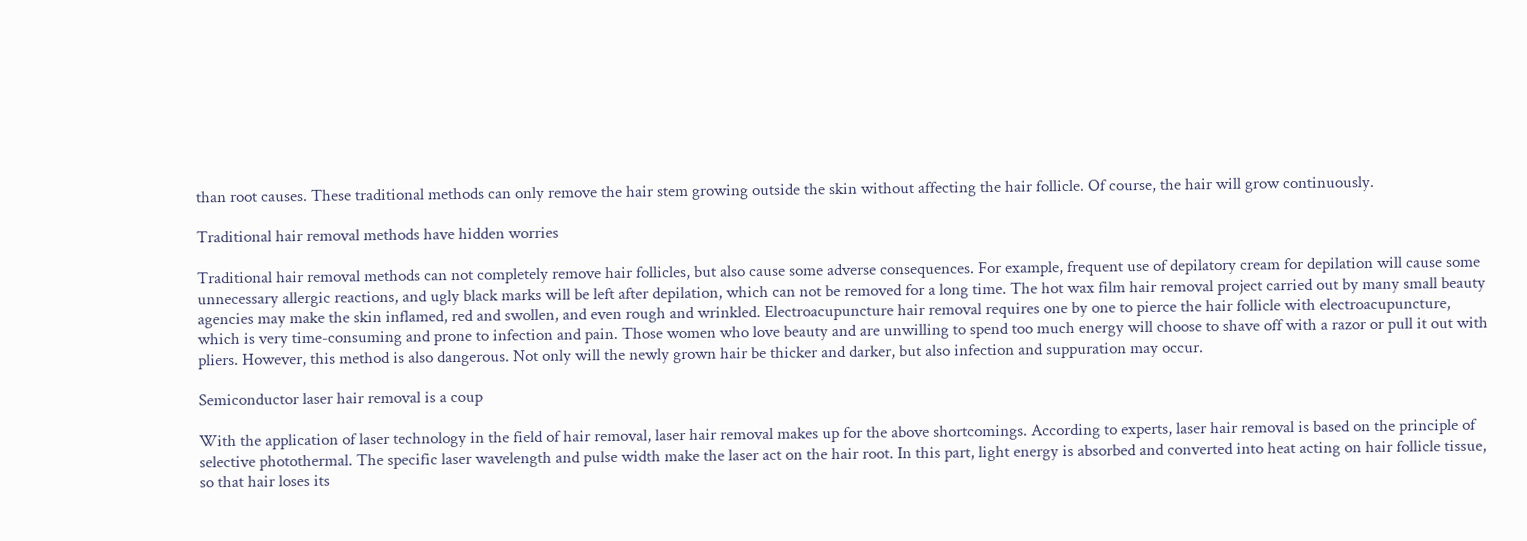than root causes. These traditional methods can only remove the hair stem growing outside the skin without affecting the hair follicle. Of course, the hair will grow continuously.

Traditional hair removal methods have hidden worries

Traditional hair removal methods can not completely remove hair follicles, but also cause some adverse consequences. For example, frequent use of depilatory cream for depilation will cause some unnecessary allergic reactions, and ugly black marks will be left after depilation, which can not be removed for a long time. The hot wax film hair removal project carried out by many small beauty agencies may make the skin inflamed, red and swollen, and even rough and wrinkled. Electroacupuncture hair removal requires one by one to pierce the hair follicle with electroacupuncture, which is very time-consuming and prone to infection and pain. Those women who love beauty and are unwilling to spend too much energy will choose to shave off with a razor or pull it out with pliers. However, this method is also dangerous. Not only will the newly grown hair be thicker and darker, but also infection and suppuration may occur.

Semiconductor laser hair removal is a coup

With the application of laser technology in the field of hair removal, laser hair removal makes up for the above shortcomings. According to experts, laser hair removal is based on the principle of selective photothermal. The specific laser wavelength and pulse width make the laser act on the hair root. In this part, light energy is absorbed and converted into heat acting on hair follicle tissue, so that hair loses its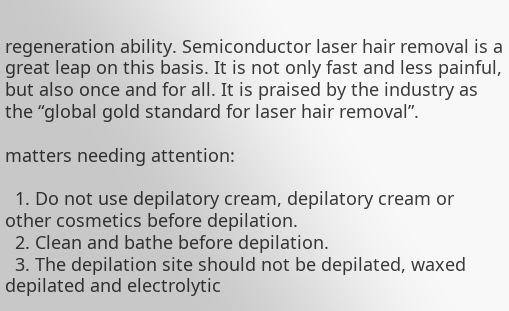regeneration ability. Semiconductor laser hair removal is a great leap on this basis. It is not only fast and less painful, but also once and for all. It is praised by the industry as the “global gold standard for laser hair removal”.

matters needing attention:

  1. Do not use depilatory cream, depilatory cream or other cosmetics before depilation.
  2. Clean and bathe before depilation.
  3. The depilation site should not be depilated, waxed depilated and electrolytic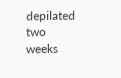depilated two weeks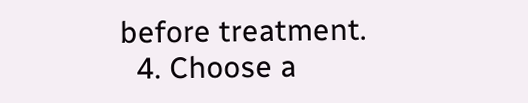before treatment.
  4. Choose a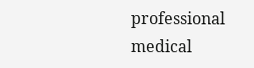professional medical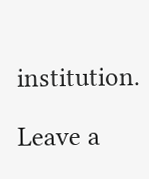institution.

Leave a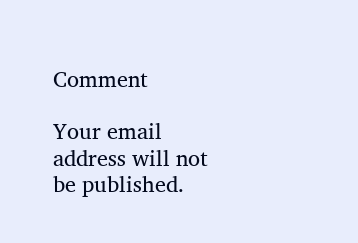Comment

Your email address will not be published.